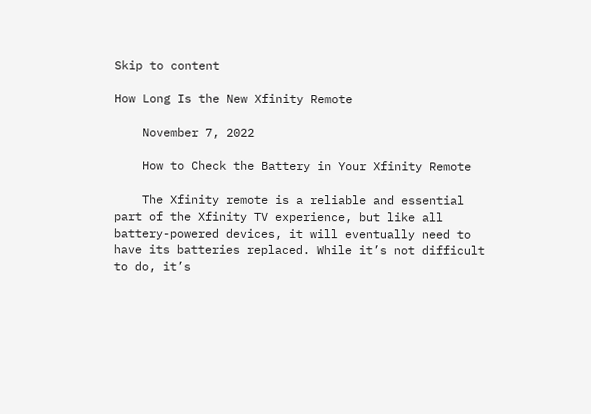Skip to content

How Long Is the New Xfinity Remote

    November 7, 2022

    How to Check the Battery in Your Xfinity Remote

    The Xfinity remote is a reliable and essential part of the Xfinity TV experience, but like all battery-powered devices, it will eventually need to have its batteries replaced. While it’s not difficult to do, it’s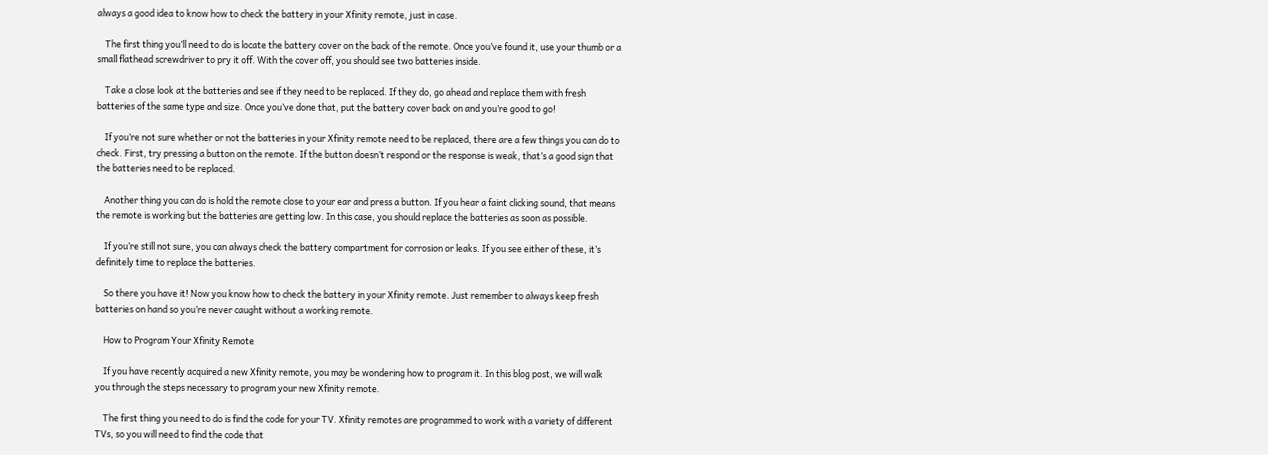always a good idea to know how to check the battery in your Xfinity remote, just in case.

    The first thing you’ll need to do is locate the battery cover on the back of the remote. Once you’ve found it, use your thumb or a small flathead screwdriver to pry it off. With the cover off, you should see two batteries inside.

    Take a close look at the batteries and see if they need to be replaced. If they do, go ahead and replace them with fresh batteries of the same type and size. Once you’ve done that, put the battery cover back on and you’re good to go!

    If you’re not sure whether or not the batteries in your Xfinity remote need to be replaced, there are a few things you can do to check. First, try pressing a button on the remote. If the button doesn’t respond or the response is weak, that’s a good sign that the batteries need to be replaced.

    Another thing you can do is hold the remote close to your ear and press a button. If you hear a faint clicking sound, that means the remote is working but the batteries are getting low. In this case, you should replace the batteries as soon as possible.

    If you’re still not sure, you can always check the battery compartment for corrosion or leaks. If you see either of these, it’s definitely time to replace the batteries.

    So there you have it! Now you know how to check the battery in your Xfinity remote. Just remember to always keep fresh batteries on hand so you’re never caught without a working remote.

    How to Program Your Xfinity Remote

    If you have recently acquired a new Xfinity remote, you may be wondering how to program it. In this blog post, we will walk you through the steps necessary to program your new Xfinity remote.

    The first thing you need to do is find the code for your TV. Xfinity remotes are programmed to work with a variety of different TVs, so you will need to find the code that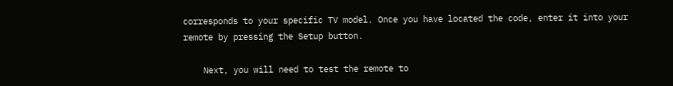corresponds to your specific TV model. Once you have located the code, enter it into your remote by pressing the Setup button.

    Next, you will need to test the remote to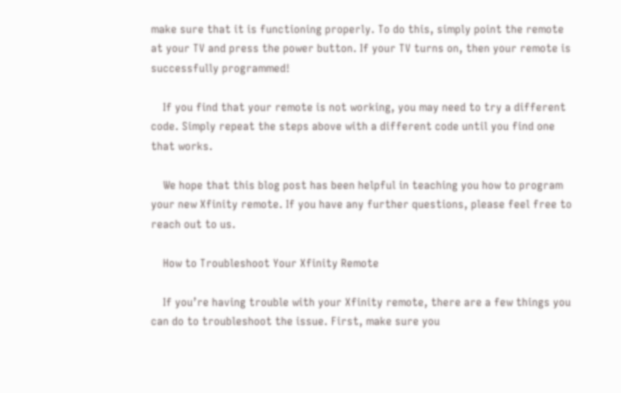make sure that it is functioning properly. To do this, simply point the remote at your TV and press the power button. If your TV turns on, then your remote is successfully programmed!

    If you find that your remote is not working, you may need to try a different code. Simply repeat the steps above with a different code until you find one that works.

    We hope that this blog post has been helpful in teaching you how to program your new Xfinity remote. If you have any further questions, please feel free to reach out to us.

    How to Troubleshoot Your Xfinity Remote

    If you’re having trouble with your Xfinity remote, there are a few things you can do to troubleshoot the issue. First, make sure you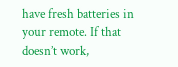have fresh batteries in your remote. If that doesn’t work,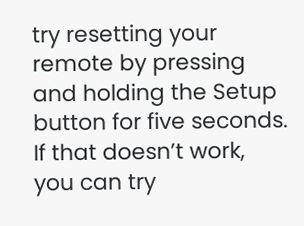try resetting your remote by pressing and holding the Setup button for five seconds. If that doesn’t work, you can try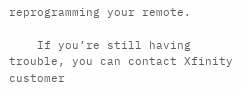reprogramming your remote.

    If you’re still having trouble, you can contact Xfinity customer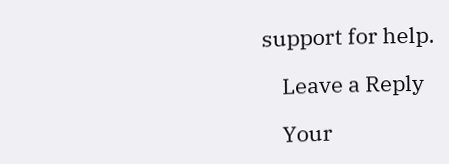support for help.

    Leave a Reply

    Your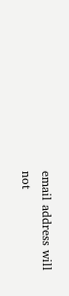email address will not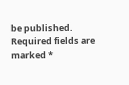be published. Required fields are marked *